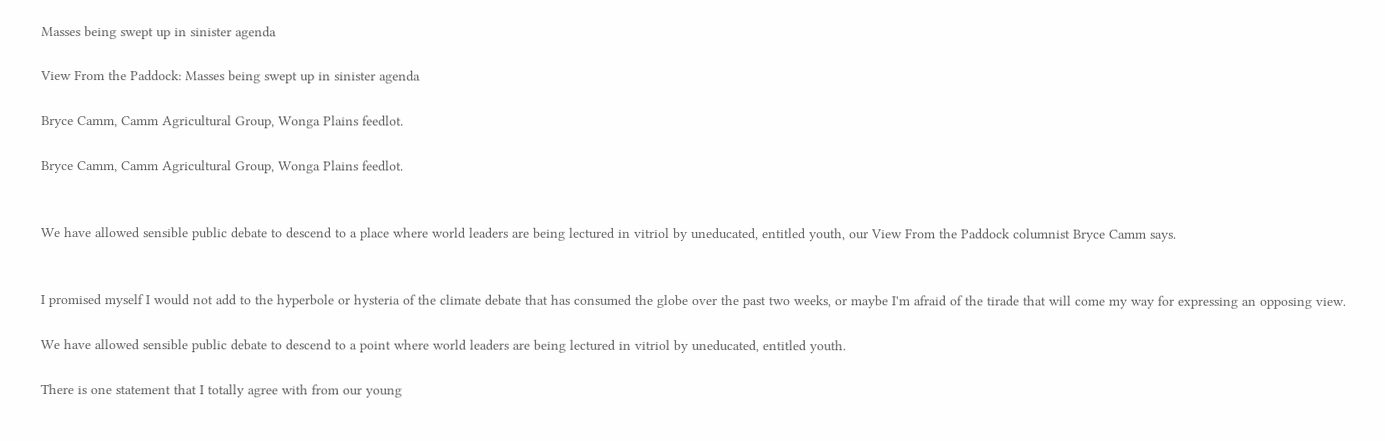Masses being swept up in sinister agenda

View From the Paddock: Masses being swept up in sinister agenda

Bryce Camm, Camm Agricultural Group, Wonga Plains feedlot.

Bryce Camm, Camm Agricultural Group, Wonga Plains feedlot.


We have allowed sensible public debate to descend to a place where world leaders are being lectured in vitriol by uneducated, entitled youth, our View From the Paddock columnist Bryce Camm says.


I promised myself I would not add to the hyperbole or hysteria of the climate debate that has consumed the globe over the past two weeks, or maybe I'm afraid of the tirade that will come my way for expressing an opposing view.

We have allowed sensible public debate to descend to a point where world leaders are being lectured in vitriol by uneducated, entitled youth.

There is one statement that I totally agree with from our young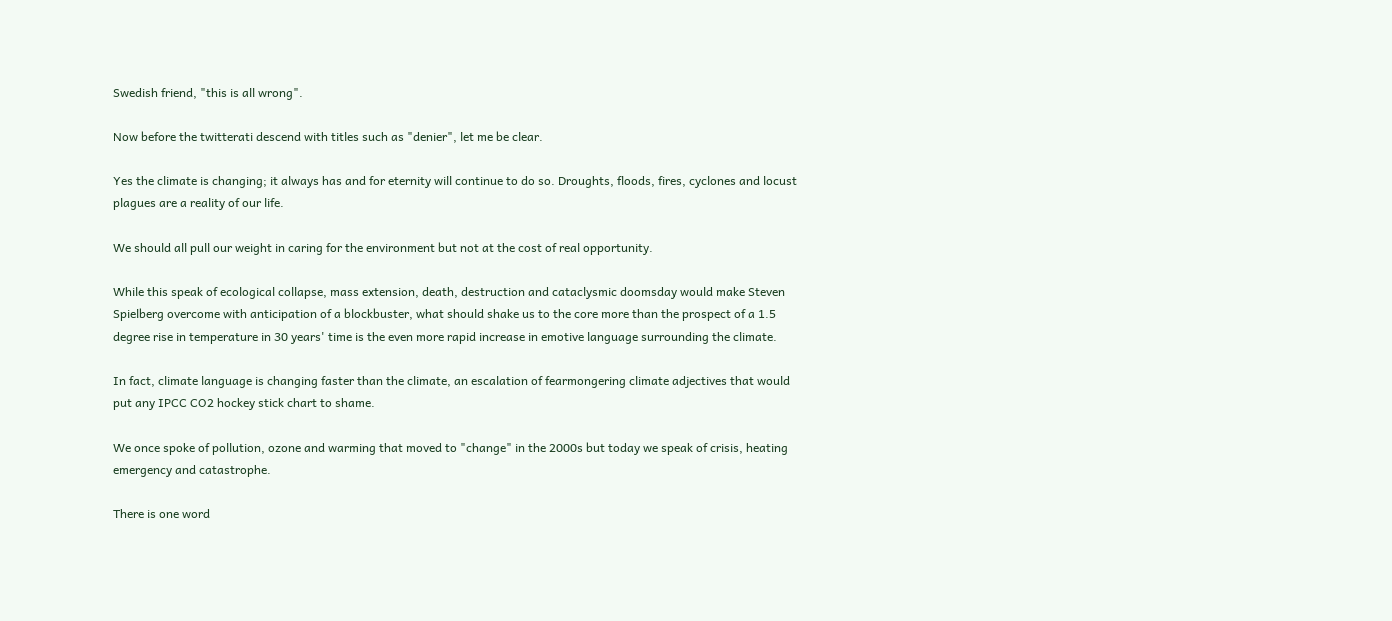Swedish friend, "this is all wrong".

Now before the twitterati descend with titles such as "denier", let me be clear.

Yes the climate is changing; it always has and for eternity will continue to do so. Droughts, floods, fires, cyclones and locust plagues are a reality of our life.

We should all pull our weight in caring for the environment but not at the cost of real opportunity.

While this speak of ecological collapse, mass extension, death, destruction and cataclysmic doomsday would make Steven Spielberg overcome with anticipation of a blockbuster, what should shake us to the core more than the prospect of a 1.5 degree rise in temperature in 30 years' time is the even more rapid increase in emotive language surrounding the climate.

In fact, climate language is changing faster than the climate, an escalation of fearmongering climate adjectives that would put any IPCC CO2 hockey stick chart to shame.

We once spoke of pollution, ozone and warming that moved to "change" in the 2000s but today we speak of crisis, heating emergency and catastrophe.

There is one word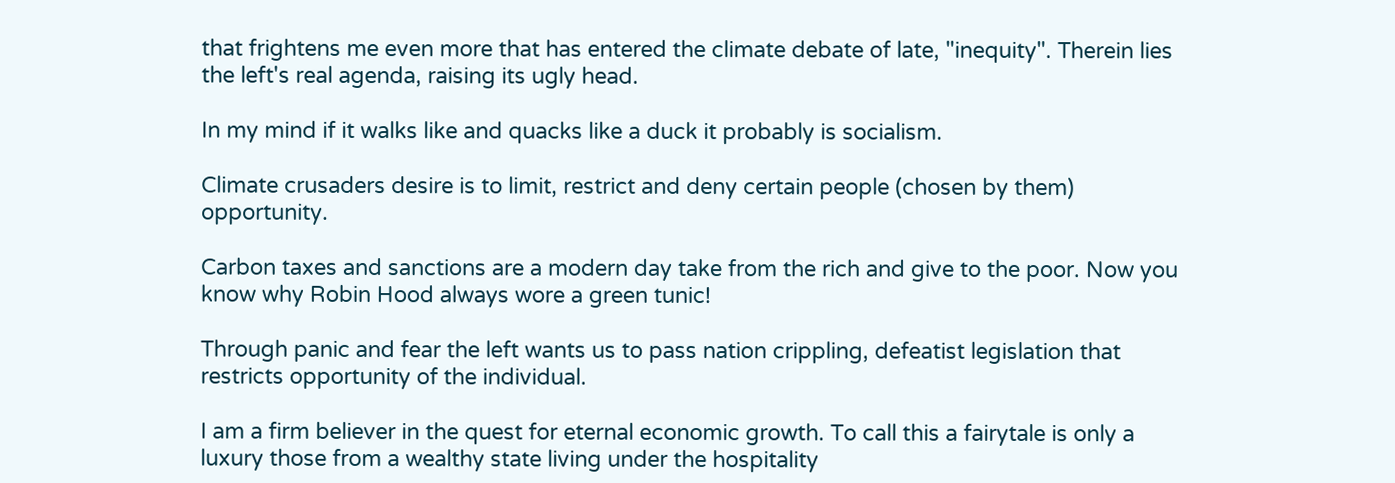that frightens me even more that has entered the climate debate of late, "inequity". Therein lies the left's real agenda, raising its ugly head.

In my mind if it walks like and quacks like a duck it probably is socialism.

Climate crusaders desire is to limit, restrict and deny certain people (chosen by them) opportunity.

Carbon taxes and sanctions are a modern day take from the rich and give to the poor. Now you know why Robin Hood always wore a green tunic!

Through panic and fear the left wants us to pass nation crippling, defeatist legislation that restricts opportunity of the individual.

I am a firm believer in the quest for eternal economic growth. To call this a fairytale is only a luxury those from a wealthy state living under the hospitality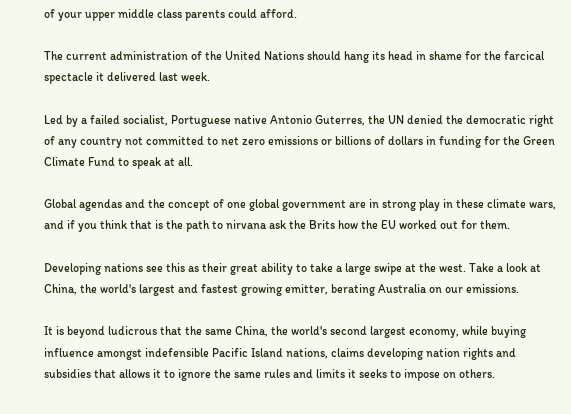of your upper middle class parents could afford.

The current administration of the United Nations should hang its head in shame for the farcical spectacle it delivered last week.

Led by a failed socialist, Portuguese native Antonio Guterres, the UN denied the democratic right of any country not committed to net zero emissions or billions of dollars in funding for the Green Climate Fund to speak at all.

Global agendas and the concept of one global government are in strong play in these climate wars, and if you think that is the path to nirvana ask the Brits how the EU worked out for them.

Developing nations see this as their great ability to take a large swipe at the west. Take a look at China, the world's largest and fastest growing emitter, berating Australia on our emissions.

It is beyond ludicrous that the same China, the world's second largest economy, while buying influence amongst indefensible Pacific Island nations, claims developing nation rights and subsidies that allows it to ignore the same rules and limits it seeks to impose on others.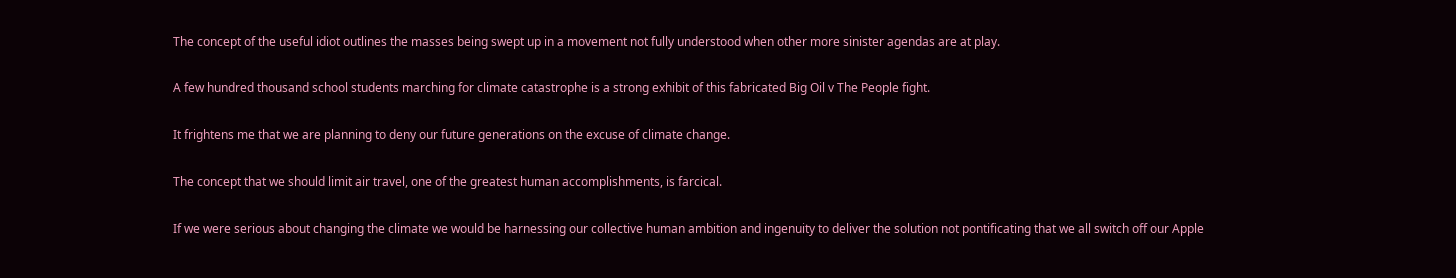The concept of the useful idiot outlines the masses being swept up in a movement not fully understood when other more sinister agendas are at play.

A few hundred thousand school students marching for climate catastrophe is a strong exhibit of this fabricated Big Oil v The People fight.

It frightens me that we are planning to deny our future generations on the excuse of climate change.

The concept that we should limit air travel, one of the greatest human accomplishments, is farcical.

If we were serious about changing the climate we would be harnessing our collective human ambition and ingenuity to deliver the solution not pontificating that we all switch off our Apple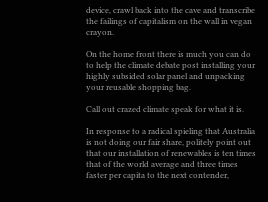device, crawl back into the cave and transcribe the failings of capitalism on the wall in vegan crayon.

On the home front there is much you can do to help the climate debate post installing your highly subsided solar panel and unpacking your reusable shopping bag.

Call out crazed climate speak for what it is.

In response to a radical spieling that Australia is not doing our fair share, politely point out that our installation of renewables is ten times that of the world average and three times faster per capita to the next contender,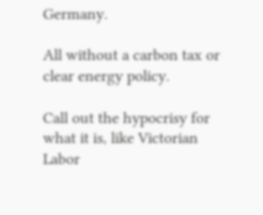Germany.

All without a carbon tax or clear energy policy.

Call out the hypocrisy for what it is, like Victorian Labor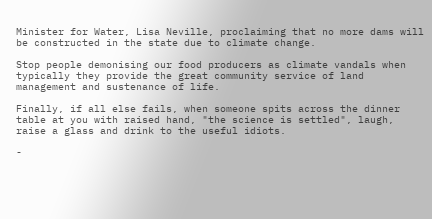Minister for Water, Lisa Neville, proclaiming that no more dams will be constructed in the state due to climate change.

Stop people demonising our food producers as climate vandals when typically they provide the great community service of land management and sustenance of life.

Finally, if all else fails, when someone spits across the dinner table at you with raised hand, "the science is settled", laugh, raise a glass and drink to the useful idiots.

-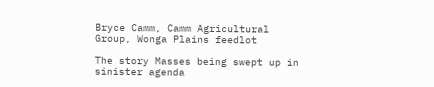Bryce Camm, Camm Agricultural Group, Wonga Plains feedlot

The story Masses being swept up in sinister agenda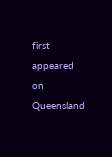first appeared on Queensland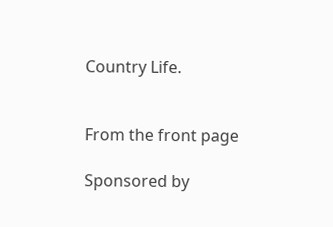Country Life.


From the front page

Sponsored by